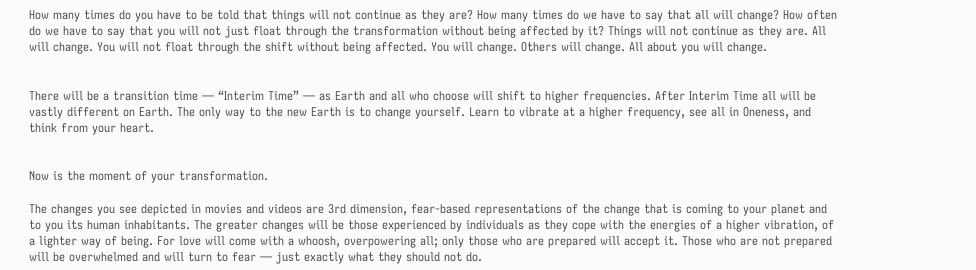How many times do you have to be told that things will not continue as they are? How many times do we have to say that all will change? How often do we have to say that you will not just float through the transformation without being affected by it? Things will not continue as they are. All will change. You will not float through the shift without being affected. You will change. Others will change. All about you will change.


There will be a transition time — “Interim Time” — as Earth and all who choose will shift to higher frequencies. After Interim Time all will be vastly different on Earth. The only way to the new Earth is to change yourself. Learn to vibrate at a higher frequency, see all in Oneness, and think from your heart.


Now is the moment of your transformation.

The changes you see depicted in movies and videos are 3rd dimension, fear-based representations of the change that is coming to your planet and to you its human inhabitants. The greater changes will be those experienced by individuals as they cope with the energies of a higher vibration, of a lighter way of being. For love will come with a whoosh, overpowering all; only those who are prepared will accept it. Those who are not prepared will be overwhelmed and will turn to fear — just exactly what they should not do.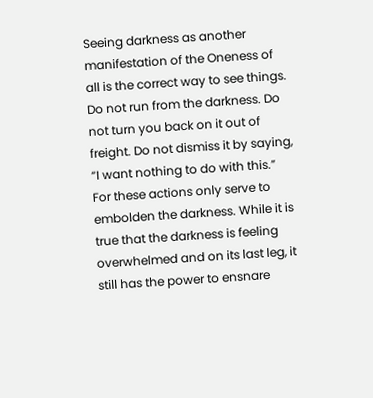Seeing darkness as another manifestation of the Oneness of all is the correct way to see things. Do not run from the darkness. Do not turn you back on it out of freight. Do not dismiss it by saying, “I want nothing to do with this.” For these actions only serve to embolden the darkness. While it is true that the darkness is feeling overwhelmed and on its last leg, it still has the power to ensnare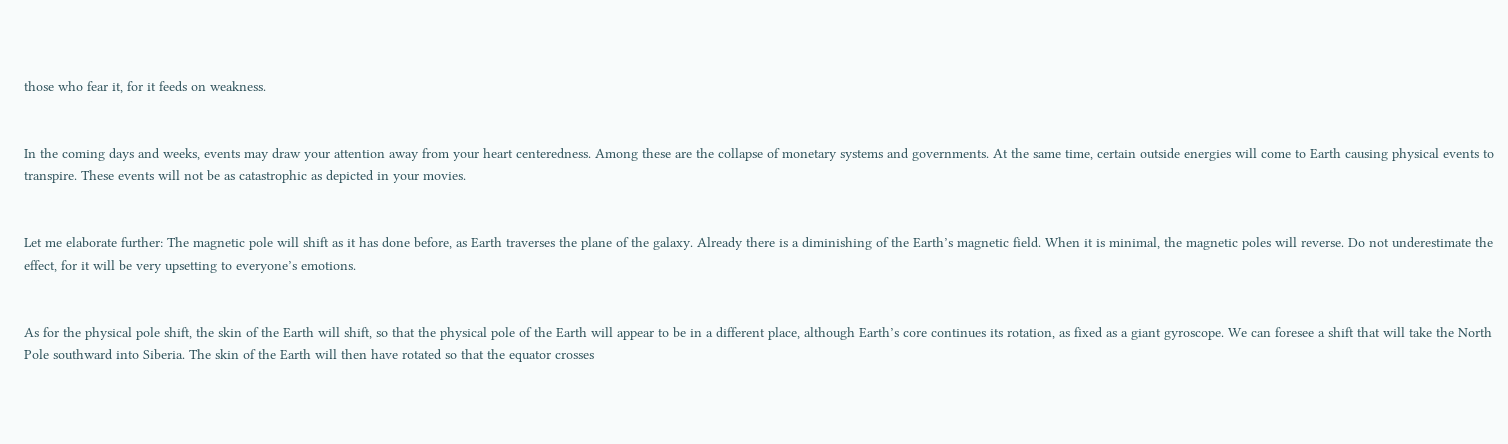those who fear it, for it feeds on weakness.


In the coming days and weeks, events may draw your attention away from your heart centeredness. Among these are the collapse of monetary systems and governments. At the same time, certain outside energies will come to Earth causing physical events to transpire. These events will not be as catastrophic as depicted in your movies.


Let me elaborate further: The magnetic pole will shift as it has done before, as Earth traverses the plane of the galaxy. Already there is a diminishing of the Earth’s magnetic field. When it is minimal, the magnetic poles will reverse. Do not underestimate the effect, for it will be very upsetting to everyone’s emotions.


As for the physical pole shift, the skin of the Earth will shift, so that the physical pole of the Earth will appear to be in a different place, although Earth’s core continues its rotation, as fixed as a giant gyroscope. We can foresee a shift that will take the North Pole southward into Siberia. The skin of the Earth will then have rotated so that the equator crosses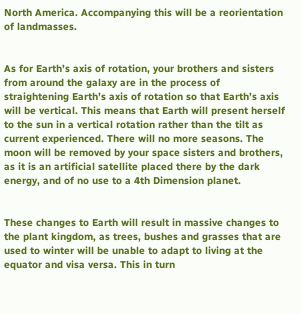North America. Accompanying this will be a reorientation of landmasses.


As for Earth’s axis of rotation, your brothers and sisters from around the galaxy are in the process of straightening Earth’s axis of rotation so that Earth’s axis will be vertical. This means that Earth will present herself to the sun in a vertical rotation rather than the tilt as current experienced. There will no more seasons. The moon will be removed by your space sisters and brothers, as it is an artificial satellite placed there by the dark energy, and of no use to a 4th Dimension planet.


These changes to Earth will result in massive changes to the plant kingdom, as trees, bushes and grasses that are used to winter will be unable to adapt to living at the equator and visa versa. This in turn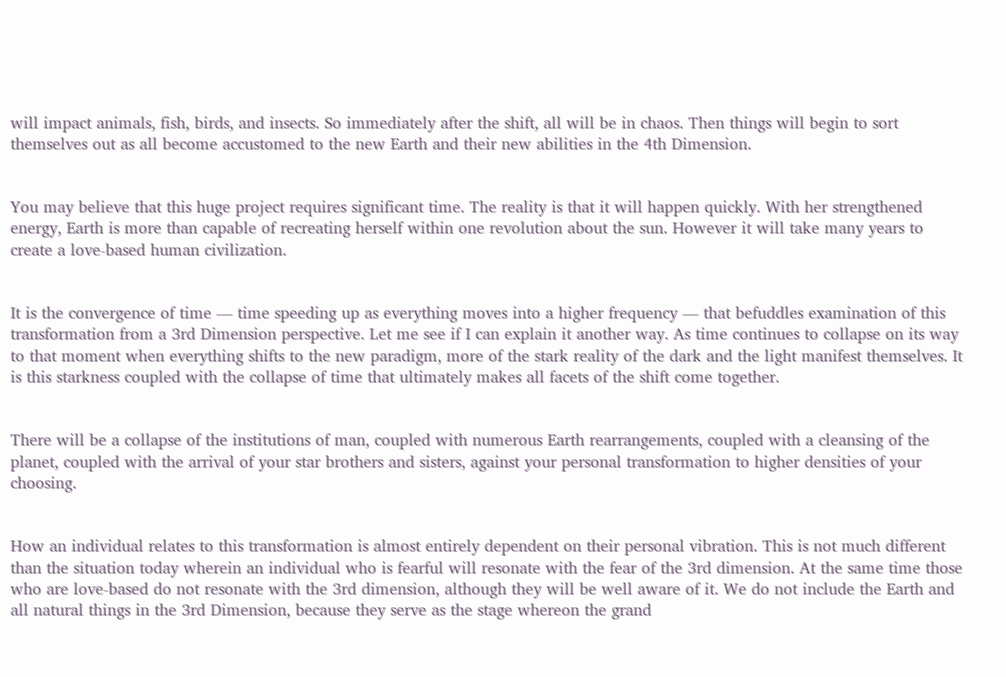will impact animals, fish, birds, and insects. So immediately after the shift, all will be in chaos. Then things will begin to sort themselves out as all become accustomed to the new Earth and their new abilities in the 4th Dimension.


You may believe that this huge project requires significant time. The reality is that it will happen quickly. With her strengthened energy, Earth is more than capable of recreating herself within one revolution about the sun. However it will take many years to create a love-based human civilization.


It is the convergence of time — time speeding up as everything moves into a higher frequency — that befuddles examination of this transformation from a 3rd Dimension perspective. Let me see if I can explain it another way. As time continues to collapse on its way to that moment when everything shifts to the new paradigm, more of the stark reality of the dark and the light manifest themselves. It is this starkness coupled with the collapse of time that ultimately makes all facets of the shift come together.


There will be a collapse of the institutions of man, coupled with numerous Earth rearrangements, coupled with a cleansing of the planet, coupled with the arrival of your star brothers and sisters, against your personal transformation to higher densities of your choosing.


How an individual relates to this transformation is almost entirely dependent on their personal vibration. This is not much different than the situation today wherein an individual who is fearful will resonate with the fear of the 3rd dimension. At the same time those who are love-based do not resonate with the 3rd dimension, although they will be well aware of it. We do not include the Earth and all natural things in the 3rd Dimension, because they serve as the stage whereon the grand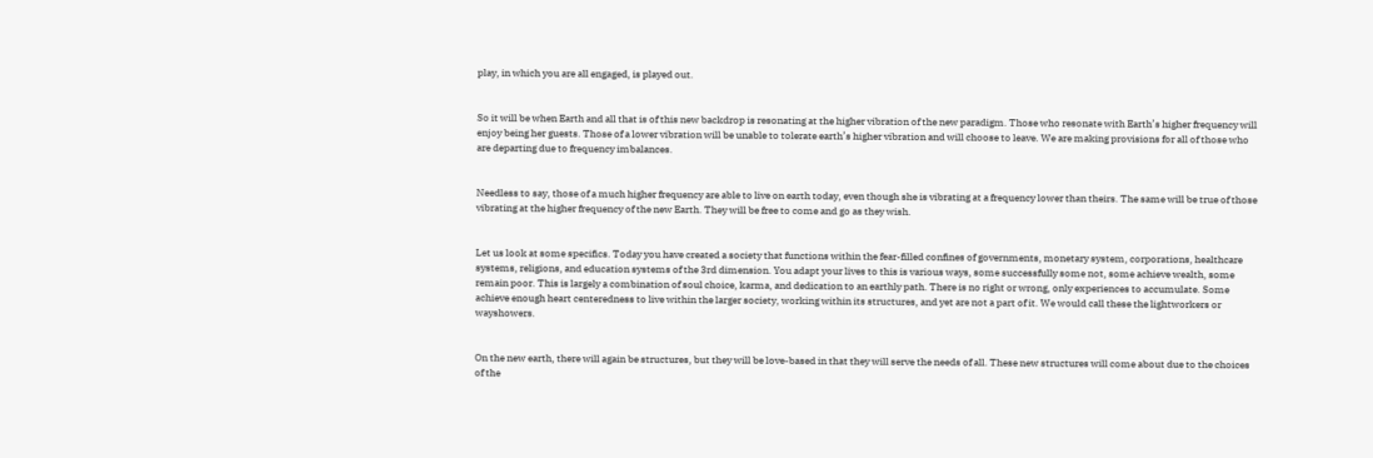play, in which you are all engaged, is played out.


So it will be when Earth and all that is of this new backdrop is resonating at the higher vibration of the new paradigm. Those who resonate with Earth’s higher frequency will enjoy being her guests. Those of a lower vibration will be unable to tolerate earth’s higher vibration and will choose to leave. We are making provisions for all of those who are departing due to frequency imbalances.


Needless to say, those of a much higher frequency are able to live on earth today, even though she is vibrating at a frequency lower than theirs. The same will be true of those vibrating at the higher frequency of the new Earth. They will be free to come and go as they wish.


Let us look at some specifics. Today you have created a society that functions within the fear-filled confines of governments, monetary system, corporations, healthcare systems, religions, and education systems of the 3rd dimension. You adapt your lives to this is various ways, some successfully some not, some achieve wealth, some remain poor. This is largely a combination of soul choice, karma, and dedication to an earthly path. There is no right or wrong, only experiences to accumulate. Some achieve enough heart centeredness to live within the larger society, working within its structures, and yet are not a part of it. We would call these the lightworkers or wayshowers.


On the new earth, there will again be structures, but they will be love-based in that they will serve the needs of all. These new structures will come about due to the choices of the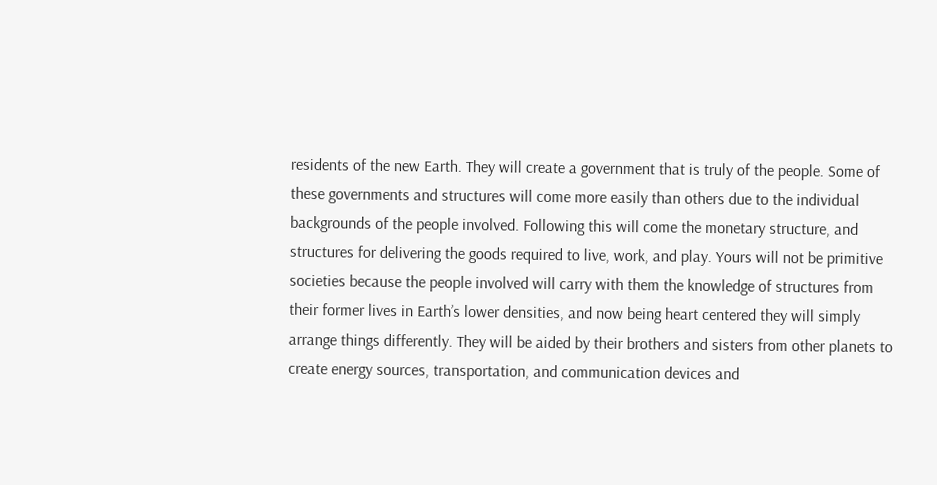residents of the new Earth. They will create a government that is truly of the people. Some of these governments and structures will come more easily than others due to the individual backgrounds of the people involved. Following this will come the monetary structure, and structures for delivering the goods required to live, work, and play. Yours will not be primitive societies because the people involved will carry with them the knowledge of structures from their former lives in Earth’s lower densities, and now being heart centered they will simply arrange things differently. They will be aided by their brothers and sisters from other planets to create energy sources, transportation, and communication devices and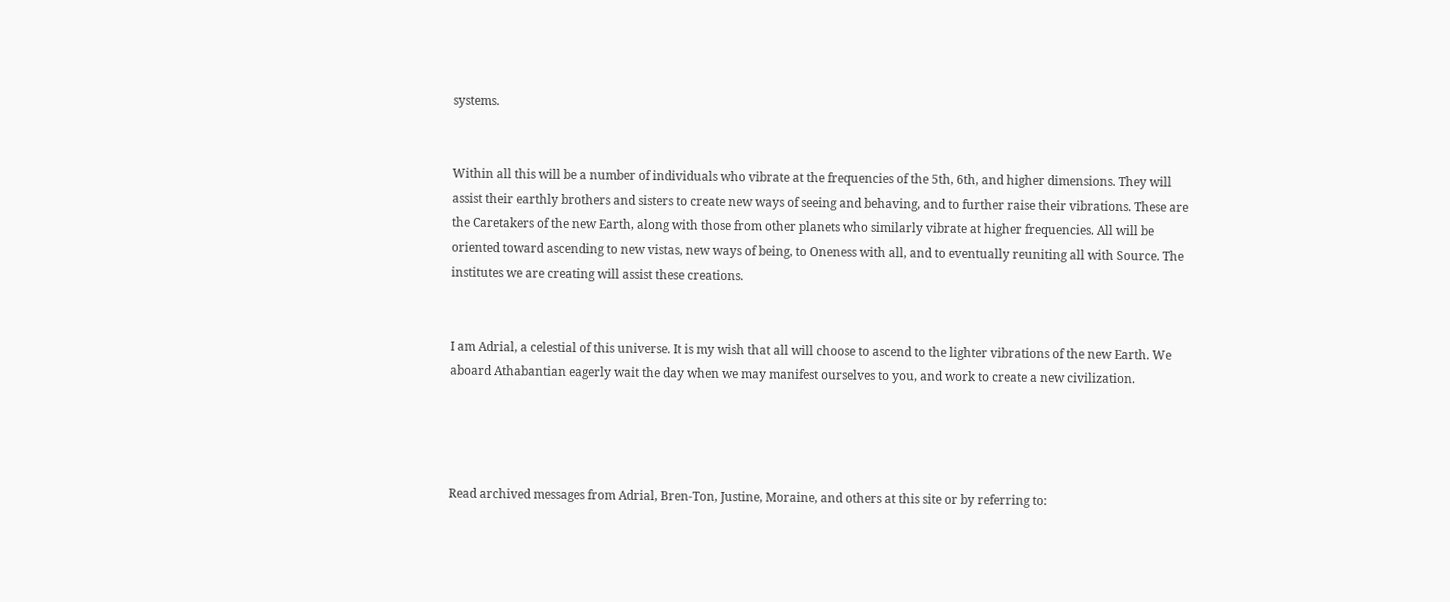systems.


Within all this will be a number of individuals who vibrate at the frequencies of the 5th, 6th, and higher dimensions. They will assist their earthly brothers and sisters to create new ways of seeing and behaving, and to further raise their vibrations. These are the Caretakers of the new Earth, along with those from other planets who similarly vibrate at higher frequencies. All will be oriented toward ascending to new vistas, new ways of being, to Oneness with all, and to eventually reuniting all with Source. The institutes we are creating will assist these creations.


I am Adrial, a celestial of this universe. It is my wish that all will choose to ascend to the lighter vibrations of the new Earth. We aboard Athabantian eagerly wait the day when we may manifest ourselves to you, and work to create a new civilization.




Read archived messages from Adrial, Bren-Ton, Justine, Moraine, and others at this site or by referring to: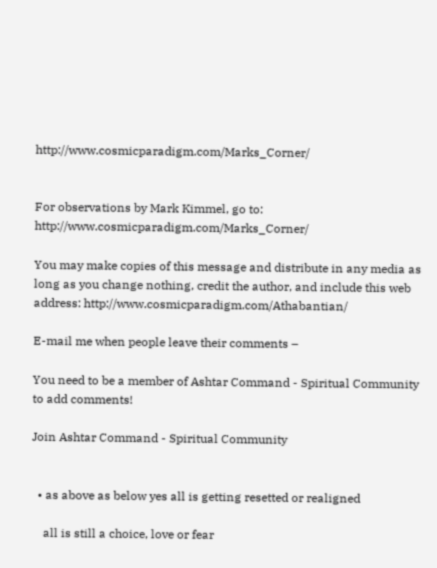http://www.cosmicparadigm.com/Marks_Corner/


For observations by Mark Kimmel, go to: http://www.cosmicparadigm.com/Marks_Corner/

You may make copies of this message and distribute in any media as long as you change nothing, credit the author, and include this web address: http://www.cosmicparadigm.com/Athabantian/

E-mail me when people leave their comments –

You need to be a member of Ashtar Command - Spiritual Community to add comments!

Join Ashtar Command - Spiritual Community


  • as above as below yes all is getting resetted or realigned

    all is still a choice, love or fear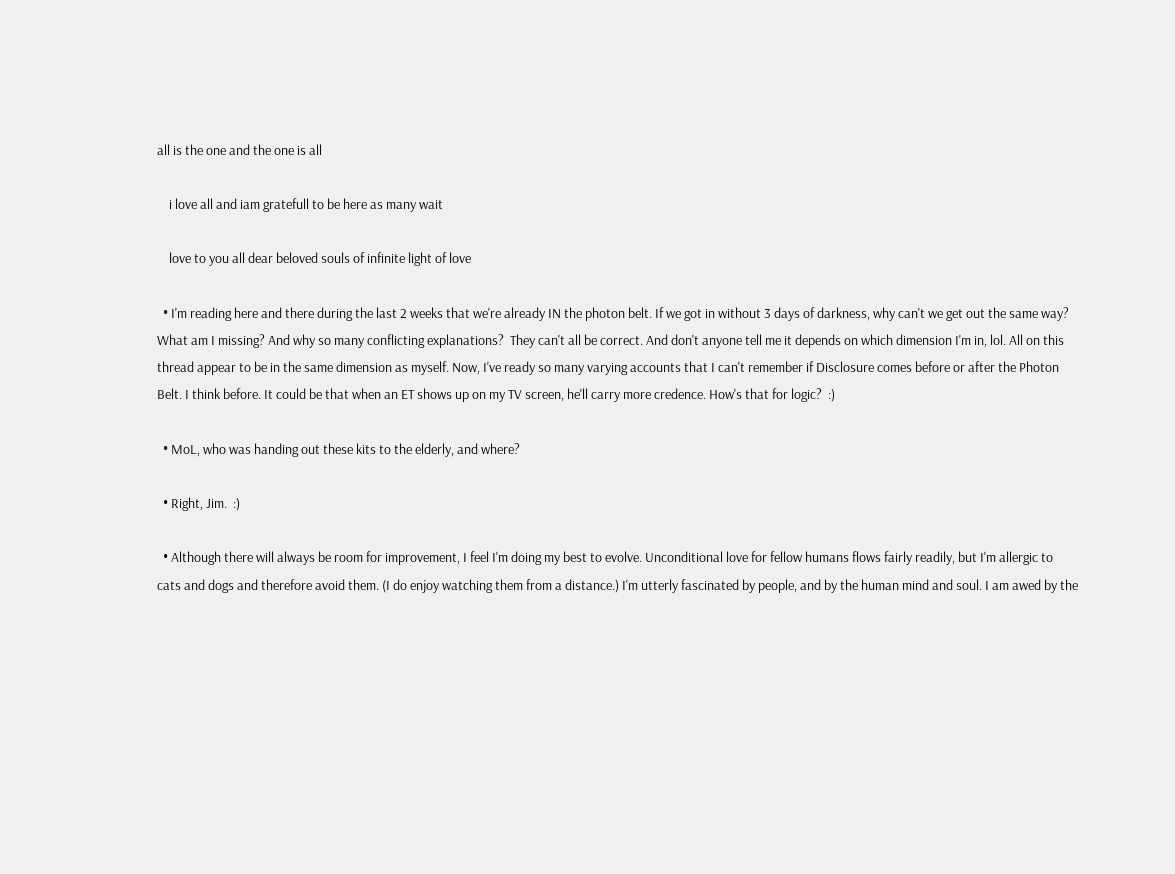all is the one and the one is all

    i love all and iam gratefull to be here as many wait

    love to you all dear beloved souls of infinite light of love

  • I'm reading here and there during the last 2 weeks that we're already IN the photon belt. If we got in without 3 days of darkness, why can't we get out the same way? What am I missing? And why so many conflicting explanations?  They can't all be correct. And don't anyone tell me it depends on which dimension I'm in, lol. All on this thread appear to be in the same dimension as myself. Now, I've ready so many varying accounts that I can't remember if Disclosure comes before or after the Photon Belt. I think before. It could be that when an ET shows up on my TV screen, he'll carry more credence. How's that for logic?  :)

  • MoL, who was handing out these kits to the elderly, and where?

  • Right, Jim.  :)

  • Although there will always be room for improvement, I feel I'm doing my best to evolve. Unconditional love for fellow humans flows fairly readily, but I'm allergic to cats and dogs and therefore avoid them. (I do enjoy watching them from a distance.) I'm utterly fascinated by people, and by the human mind and soul. I am awed by the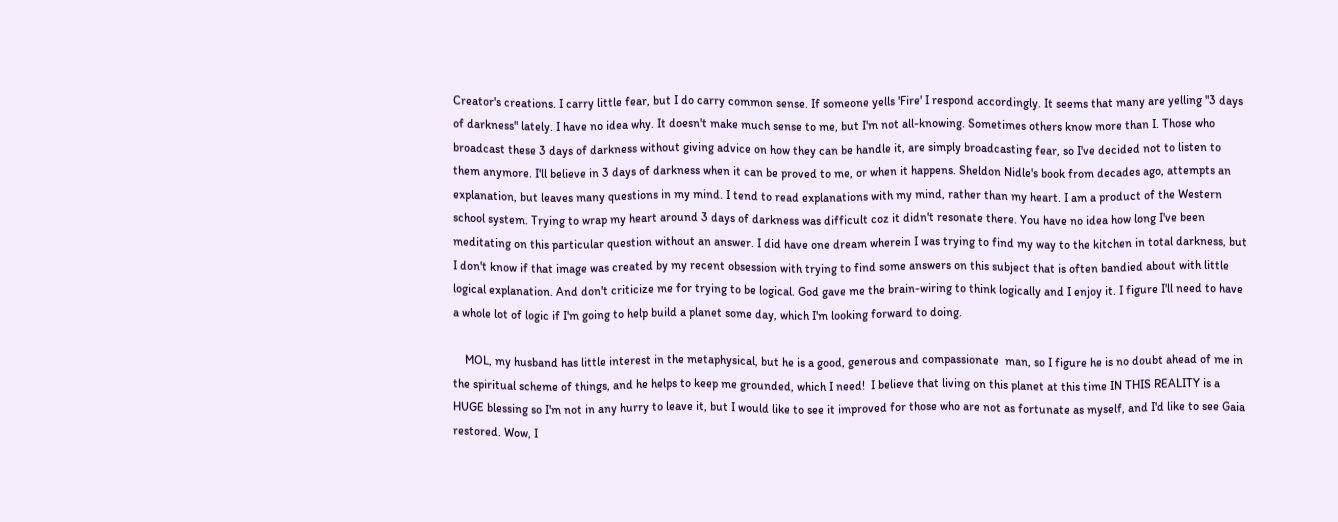Creator's creations. I carry little fear, but I do carry common sense. If someone yells 'Fire' I respond accordingly. It seems that many are yelling "3 days of darkness" lately. I have no idea why. It doesn't make much sense to me, but I'm not all-knowing. Sometimes others know more than I. Those who broadcast these 3 days of darkness without giving advice on how they can be handle it, are simply broadcasting fear, so I've decided not to listen to them anymore. I'll believe in 3 days of darkness when it can be proved to me, or when it happens. Sheldon Nidle's book from decades ago, attempts an explanation, but leaves many questions in my mind. I tend to read explanations with my mind, rather than my heart. I am a product of the Western school system. Trying to wrap my heart around 3 days of darkness was difficult coz it didn't resonate there. You have no idea how long I've been meditating on this particular question without an answer. I did have one dream wherein I was trying to find my way to the kitchen in total darkness, but I don't know if that image was created by my recent obsession with trying to find some answers on this subject that is often bandied about with little logical explanation. And don't criticize me for trying to be logical. God gave me the brain-wiring to think logically and I enjoy it. I figure I'll need to have a whole lot of logic if I'm going to help build a planet some day, which I'm looking forward to doing.

    MOL, my husband has little interest in the metaphysical, but he is a good, generous and compassionate  man, so I figure he is no doubt ahead of me in the spiritual scheme of things, and he helps to keep me grounded, which I need!  I believe that living on this planet at this time IN THIS REALITY is a HUGE blessing so I'm not in any hurry to leave it, but I would like to see it improved for those who are not as fortunate as myself, and I'd like to see Gaia restored. Wow, I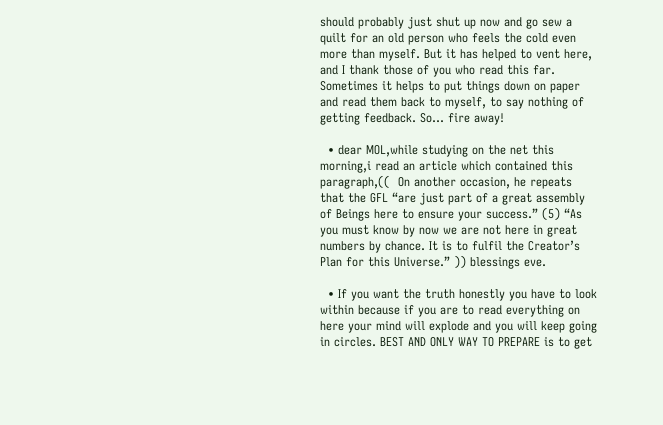should probably just shut up now and go sew a quilt for an old person who feels the cold even more than myself. But it has helped to vent here, and I thank those of you who read this far. Sometimes it helps to put things down on paper and read them back to myself, to say nothing of getting feedback. So... fire away!

  • dear MOL,while studying on the net this morning,i read an article which contained this paragraph,((  On another occasion, he repeats that the GFL “are just part of a great assembly of Beings here to ensure your success.” (5) “As you must know by now we are not here in great numbers by chance. It is to fulfil the Creator’s Plan for this Universe.” )) blessings eve.

  • If you want the truth honestly you have to look within because if you are to read everything on here your mind will explode and you will keep going in circles. BEST AND ONLY WAY TO PREPARE is to get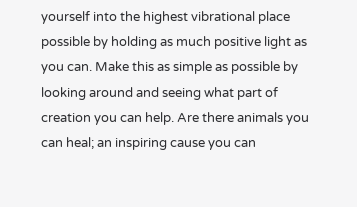yourself into the highest vibrational place possible by holding as much positive light as you can. Make this as simple as possible by looking around and seeing what part of creation you can help. Are there animals you can heal; an inspiring cause you can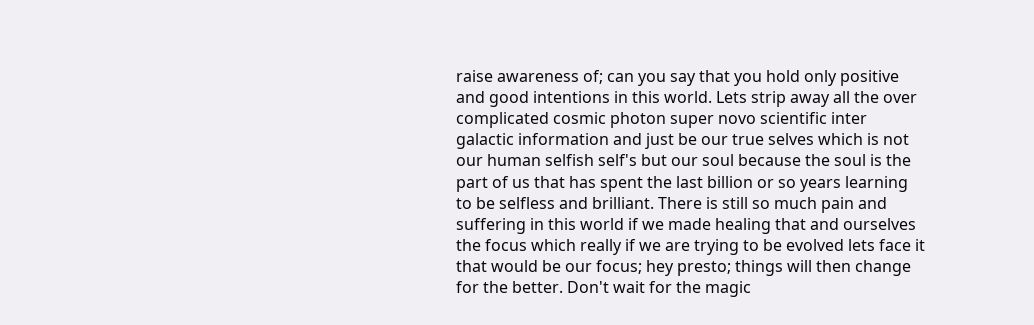raise awareness of; can you say that you hold only positive and good intentions in this world. Lets strip away all the over complicated cosmic photon super novo scientific inter galactic information and just be our true selves which is not our human selfish self's but our soul because the soul is the part of us that has spent the last billion or so years learning to be selfless and brilliant. There is still so much pain and suffering in this world if we made healing that and ourselves the focus which really if we are trying to be evolved lets face it that would be our focus; hey presto; things will then change for the better. Don't wait for the magic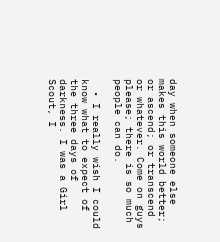day when someone else makes this world better; or ascend; or transcend or whatever. Come on guys please; there is so much people can do.

  • I really wish I could know what to expect of the three days of darkness. I was a Girl Scout, I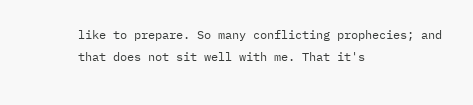like to prepare. So many conflicting prophecies; and that does not sit well with me. That it's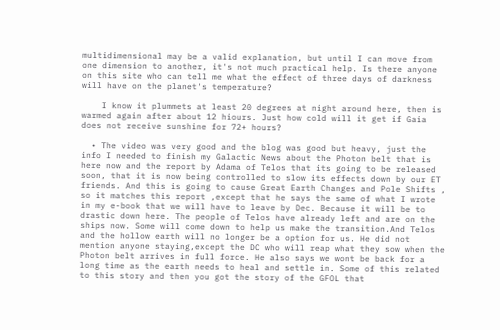multidimensional may be a valid explanation, but until I can move from one dimension to another, it's not much practical help. Is there anyone on this site who can tell me what the effect of three days of darkness will have on the planet's temperature?

    I know it plummets at least 20 degrees at night around here, then is warmed again after about 12 hiours. Just how cold will it get if Gaia does not receive sunshine for 72+ hours?

  • The video was very good and the blog was good but heavy, just the info I needed to finish my Galactic News about the Photon belt that is here now and the report by Adama of Telos that its going to be released soon, that it is now being controlled to slow its effects down by our ET friends. And this is going to cause Great Earth Changes and Pole Shifts , so it matches this report ,except that he says the same of what I wrote in my e-book that we will have to leave by Dec. Because it will be to drastic down here. The people of Telos have already left and are on the ships now. Some will come down to help us make the transition.And Telos and the hollow earth will no longer be a option for us. He did not mention anyone staying,except the DC who will reap what they sow when the Photon belt arrives in full force. He also says we wont be back for a long time as the earth needs to heal and settle in. Some of this related to this story and then you got the story of the GFOL that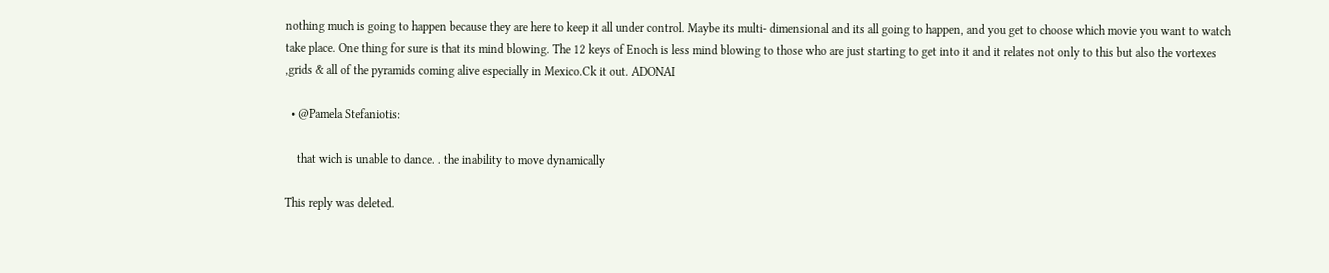nothing much is going to happen because they are here to keep it all under control. Maybe its multi- dimensional and its all going to happen, and you get to choose which movie you want to watch take place. One thing for sure is that its mind blowing. The 12 keys of Enoch is less mind blowing to those who are just starting to get into it and it relates not only to this but also the vortexes ,grids & all of the pyramids coming alive especially in Mexico.Ck it out. ADONAI

  • @Pamela Stefaniotis:

    that wich is unable to dance. . the inability to move dynamically

This reply was deleted.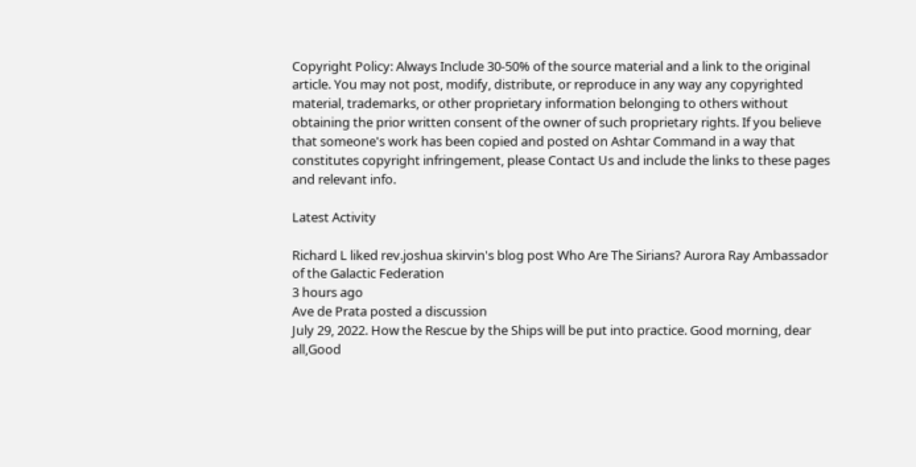Copyright Policy: Always Include 30-50% of the source material and a link to the original article. You may not post, modify, distribute, or reproduce in any way any copyrighted material, trademarks, or other proprietary information belonging to others without obtaining the prior written consent of the owner of such proprietary rights. If you believe that someone's work has been copied and posted on Ashtar Command in a way that constitutes copyright infringement, please Contact Us and include the links to these pages and relevant info.

Latest Activity

Richard L liked rev.joshua skirvin's blog post Who Are The Sirians? Aurora Ray Ambassador of the Galactic Federation
3 hours ago
Ave de Prata posted a discussion
July 29, 2022. How the Rescue by the Ships will be put into practice. Good morning, dear all,Good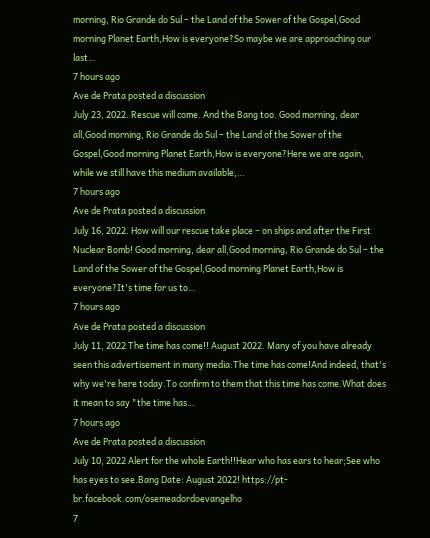morning, Rio Grande do Sul – the Land of the Sower of the Gospel,Good morning Planet Earth,How is everyone?So maybe we are approaching our last…
7 hours ago
Ave de Prata posted a discussion
July 23, 2022. Rescue will come. And the Bang too. Good morning, dear all,Good morning, Rio Grande do Sul – the Land of the Sower of the Gospel,Good morning Planet Earth,How is everyone?Here we are again, while we still have this medium available,…
7 hours ago
Ave de Prata posted a discussion
July 16, 2022. How will our rescue take place – on ships and after the First Nuclear Bomb! Good morning, dear all,Good morning, Rio Grande do Sul – the Land of the Sower of the Gospel,Good morning Planet Earth,How is everyone?It's time for us to…
7 hours ago
Ave de Prata posted a discussion
July 11, 2022 The time has come!! August 2022. Many of you have already seen this advertisement in many media:The time has come!And indeed, that's why we're here today.To confirm to them that this time has come.What does it mean to say "the time has…
7 hours ago
Ave de Prata posted a discussion
July 10, 2022 Alert for the whole Earth!!Hear who has ears to hear;See who has eyes to see.Bang Date: August 2022! https://pt-br.facebook.com/osemeadordoevangelho
7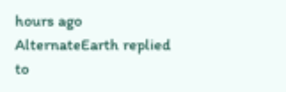hours ago
AlternateEarth replied to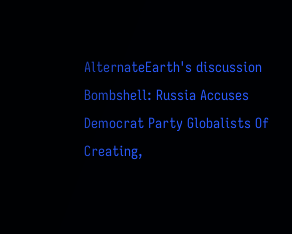AlternateEarth's discussion Bombshell: Russia Accuses Democrat Party Globalists Of Creating,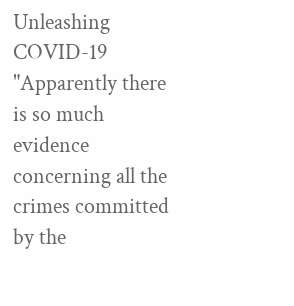Unleashing COVID-19
"Apparently there is so much evidence concerning all the crimes committed by the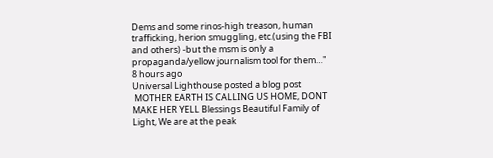Dems and some rinos-high treason, human trafficking, herion smuggling, etc.(using the FBI and others) -but the msm is only a propaganda/yellow journalism tool for them…"
8 hours ago
Universal Lighthouse posted a blog post
 MOTHER EARTH IS CALLING US HOME, DONT MAKE HER YELL Blessings Beautiful Family of Light, We are at the peak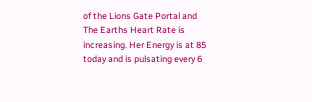of the Lions Gate Portal and The Earths Heart Rate is increasing. Her Energy is at 85 today and is pulsating every 6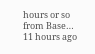hours or so from Base…
11 hours ago